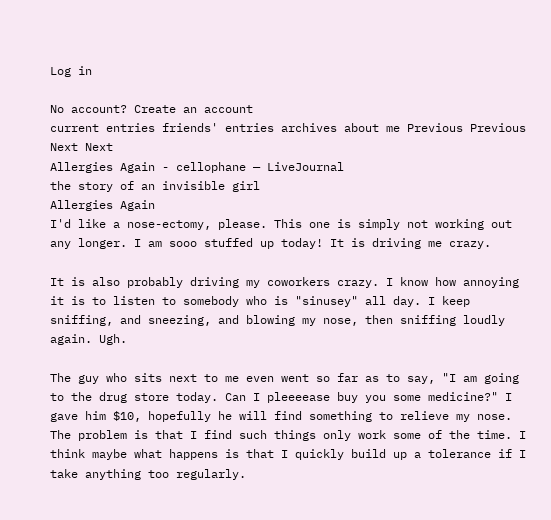Log in

No account? Create an account
current entries friends' entries archives about me Previous Previous Next Next
Allergies Again - cellophane — LiveJournal
the story of an invisible girl
Allergies Again
I'd like a nose-ectomy, please. This one is simply not working out any longer. I am sooo stuffed up today! It is driving me crazy.

It is also probably driving my coworkers crazy. I know how annoying it is to listen to somebody who is "sinusey" all day. I keep sniffing, and sneezing, and blowing my nose, then sniffing loudly again. Ugh.

The guy who sits next to me even went so far as to say, "I am going to the drug store today. Can I pleeeease buy you some medicine?" I gave him $10, hopefully he will find something to relieve my nose. The problem is that I find such things only work some of the time. I think maybe what happens is that I quickly build up a tolerance if I take anything too regularly.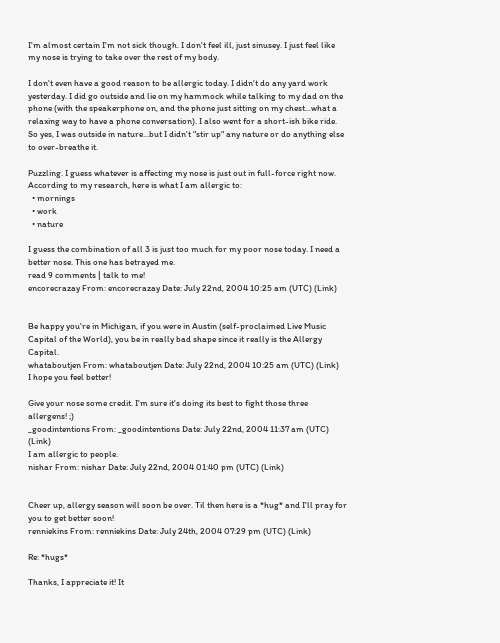I'm almost certain I'm not sick though. I don't feel ill, just sinusey. I just feel like my nose is trying to take over the rest of my body.

I don't even have a good reason to be allergic today. I didn't do any yard work yesterday. I did go outside and lie on my hammock while talking to my dad on the phone (with the speakerphone on, and the phone just sitting on my chest...what a relaxing way to have a phone conversation). I also went for a short-ish bike ride. So yes, I was outside in nature...but I didn't "stir up" any nature or do anything else to over-breathe it.

Puzzling. I guess whatever is affecting my nose is just out in full-force right now. According to my research, here is what I am allergic to:
  • mornings
  • work
  • nature

I guess the combination of all 3 is just too much for my poor nose today. I need a better nose. This one has betrayed me.
read 9 comments | talk to me!
encorecrazay From: encorecrazay Date: July 22nd, 2004 10:25 am (UTC) (Link)


Be happy you're in Michigan, if you were in Austin (self-proclaimed Live Music Capital of the World), you be in really bad shape since it really is the Allergy Capital.
whataboutjen From: whataboutjen Date: July 22nd, 2004 10:25 am (UTC) (Link)
I hope you feel better!

Give your nose some credit. I'm sure it's doing its best to fight those three allergens! ;)
_goodintentions From: _goodintentions Date: July 22nd, 2004 11:37 am (UTC) (Link)
I am allergic to people.
nishar From: nishar Date: July 22nd, 2004 01:40 pm (UTC) (Link)


Cheer up, allergy season will soon be over. Til then here is a *hug* and I'll pray for you to get better soon!
renniekins From: renniekins Date: July 24th, 2004 07:29 pm (UTC) (Link)

Re: *hugs*

Thanks, I appreciate it! It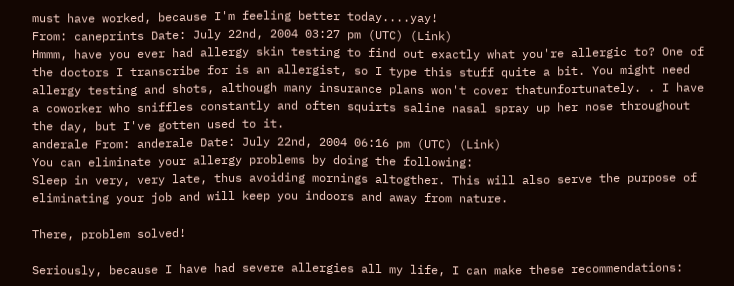must have worked, because I'm feeling better today....yay!
From: caneprints Date: July 22nd, 2004 03:27 pm (UTC) (Link)
Hmmm, have you ever had allergy skin testing to find out exactly what you're allergic to? One of the doctors I transcribe for is an allergist, so I type this stuff quite a bit. You might need allergy testing and shots, although many insurance plans won't cover thatunfortunately. . I have a coworker who sniffles constantly and often squirts saline nasal spray up her nose throughout the day, but I've gotten used to it.
anderale From: anderale Date: July 22nd, 2004 06:16 pm (UTC) (Link)
You can eliminate your allergy problems by doing the following:
Sleep in very, very late, thus avoiding mornings altogther. This will also serve the purpose of eliminating your job and will keep you indoors and away from nature.

There, problem solved!

Seriously, because I have had severe allergies all my life, I can make these recommendations: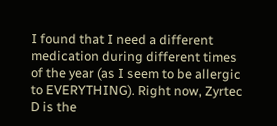I found that I need a different medication during different times of the year (as I seem to be allergic to EVERYTHING). Right now, Zyrtec D is the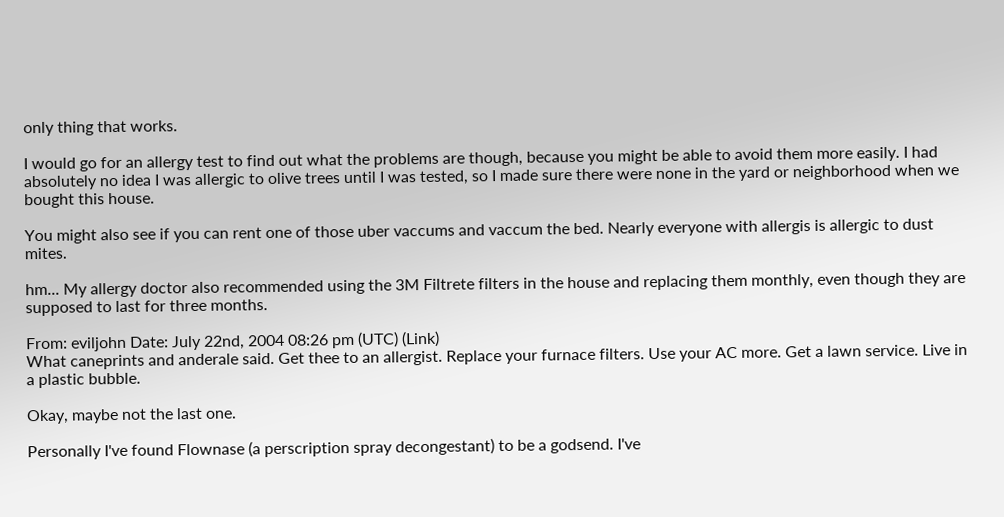only thing that works.

I would go for an allergy test to find out what the problems are though, because you might be able to avoid them more easily. I had absolutely no idea I was allergic to olive trees until I was tested, so I made sure there were none in the yard or neighborhood when we bought this house.

You might also see if you can rent one of those uber vaccums and vaccum the bed. Nearly everyone with allergis is allergic to dust mites.

hm... My allergy doctor also recommended using the 3M Filtrete filters in the house and replacing them monthly, even though they are supposed to last for three months.

From: eviljohn Date: July 22nd, 2004 08:26 pm (UTC) (Link)
What caneprints and anderale said. Get thee to an allergist. Replace your furnace filters. Use your AC more. Get a lawn service. Live in a plastic bubble.

Okay, maybe not the last one.

Personally I've found Flownase (a perscription spray decongestant) to be a godsend. I've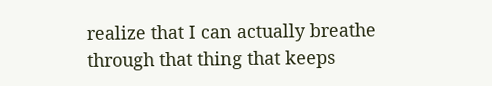realize that I can actually breathe through that thing that keeps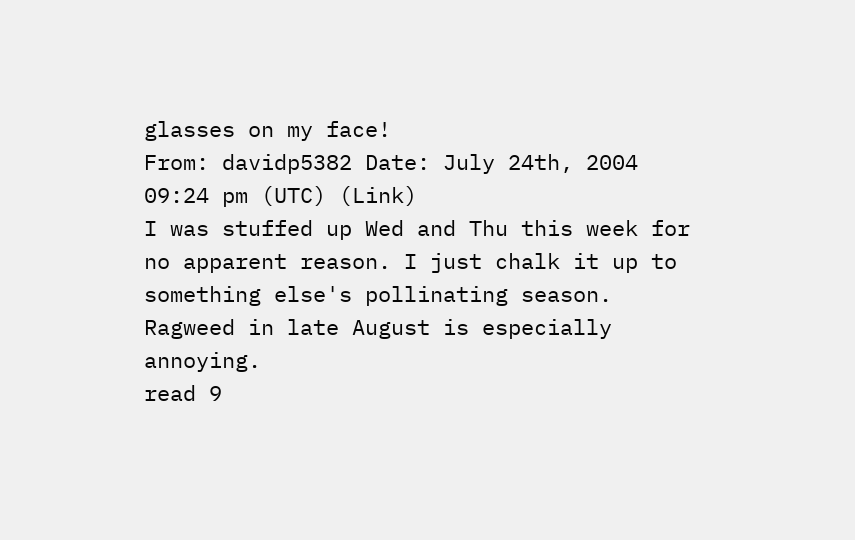glasses on my face!
From: davidp5382 Date: July 24th, 2004 09:24 pm (UTC) (Link)
I was stuffed up Wed and Thu this week for no apparent reason. I just chalk it up to something else's pollinating season. Ragweed in late August is especially annoying.
read 9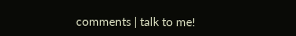comments | talk to me!